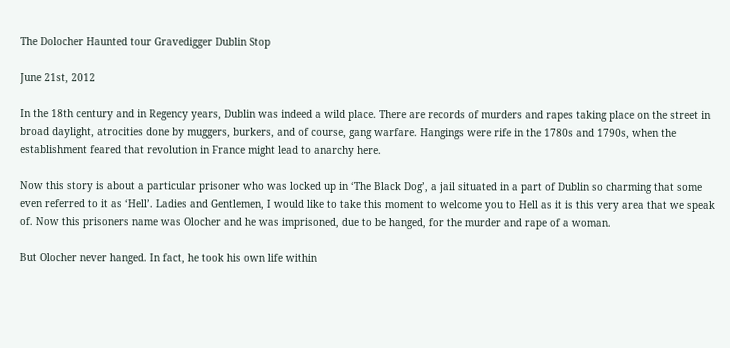The Dolocher Haunted tour Gravedigger Dublin Stop

June 21st, 2012

In the 18th century and in Regency years, Dublin was indeed a wild place. There are records of murders and rapes taking place on the street in broad daylight, atrocities done by muggers, burkers, and of course, gang warfare. Hangings were rife in the 1780s and 1790s, when the establishment feared that revolution in France might lead to anarchy here.

Now this story is about a particular prisoner who was locked up in ‘The Black Dog’, a jail situated in a part of Dublin so charming that some even referred to it as ‘Hell’. Ladies and Gentlemen, I would like to take this moment to welcome you to Hell as it is this very area that we speak of. Now this prisoners name was Olocher and he was imprisoned, due to be hanged, for the murder and rape of a woman.

But Olocher never hanged. In fact, he took his own life within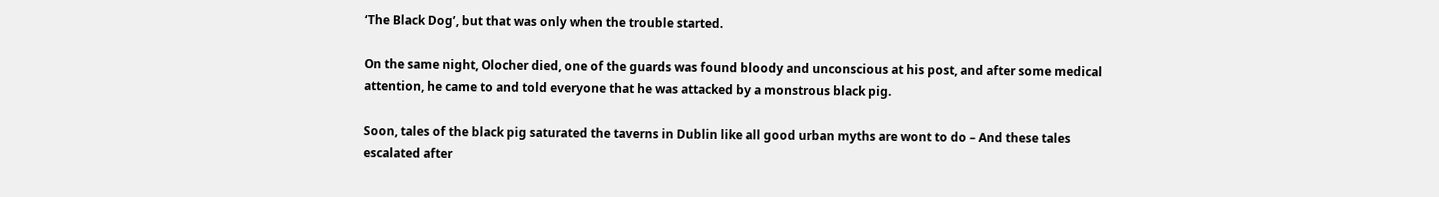‘The Black Dog’, but that was only when the trouble started.

On the same night, Olocher died, one of the guards was found bloody and unconscious at his post, and after some medical attention, he came to and told everyone that he was attacked by a monstrous black pig.

Soon, tales of the black pig saturated the taverns in Dublin like all good urban myths are wont to do – And these tales escalated after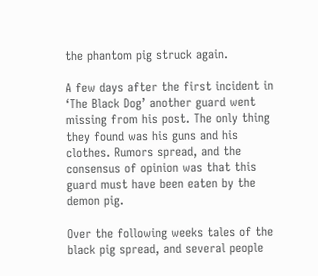the phantom pig struck again.

A few days after the first incident in ‘The Black Dog’ another guard went missing from his post. The only thing they found was his guns and his clothes. Rumors spread, and the consensus of opinion was that this guard must have been eaten by the demon pig.

Over the following weeks tales of the black pig spread, and several people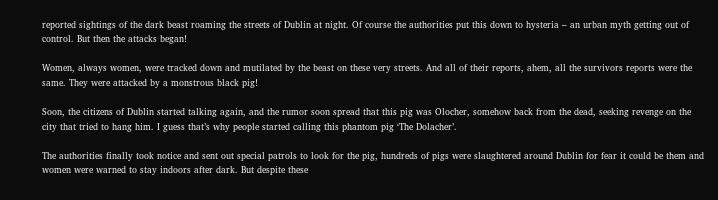reported sightings of the dark beast roaming the streets of Dublin at night. Of course the authorities put this down to hysteria – an urban myth getting out of control. But then the attacks began!

Women, always women, were tracked down and mutilated by the beast on these very streets. And all of their reports, ahem, all the survivors reports were the same. They were attacked by a monstrous black pig!

Soon, the citizens of Dublin started talking again, and the rumor soon spread that this pig was Olocher, somehow back from the dead, seeking revenge on the city that tried to hang him. I guess that’s why people started calling this phantom pig ‘The Dolacher’.

The authorities finally took notice and sent out special patrols to look for the pig, hundreds of pigs were slaughtered around Dublin for fear it could be them and women were warned to stay indoors after dark. But despite these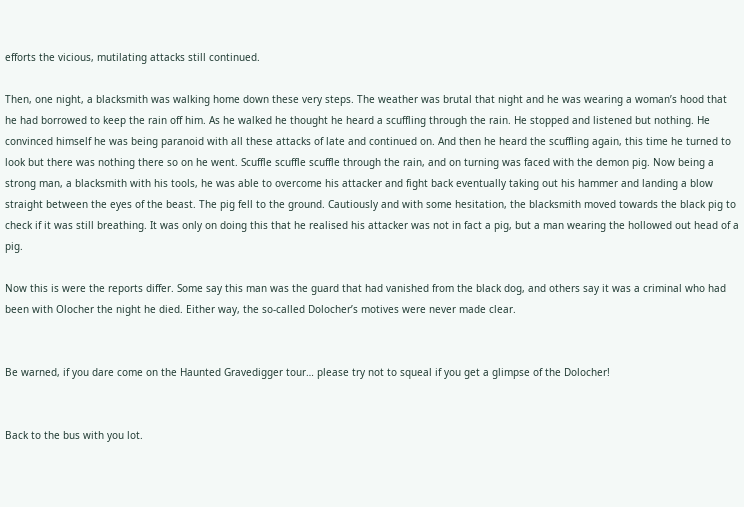efforts the vicious, mutilating attacks still continued.

Then, one night, a blacksmith was walking home down these very steps. The weather was brutal that night and he was wearing a woman’s hood that he had borrowed to keep the rain off him. As he walked he thought he heard a scuffling through the rain. He stopped and listened but nothing. He convinced himself he was being paranoid with all these attacks of late and continued on. And then he heard the scuffling again, this time he turned to look but there was nothing there so on he went. Scuffle scuffle scuffle through the rain, and on turning was faced with the demon pig. Now being a strong man, a blacksmith with his tools, he was able to overcome his attacker and fight back eventually taking out his hammer and landing a blow straight between the eyes of the beast. The pig fell to the ground. Cautiously and with some hesitation, the blacksmith moved towards the black pig to check if it was still breathing. It was only on doing this that he realised his attacker was not in fact a pig, but a man wearing the hollowed out head of a pig.

Now this is were the reports differ. Some say this man was the guard that had vanished from the black dog, and others say it was a criminal who had been with Olocher the night he died. Either way, the so-called Dolocher’s motives were never made clear.


Be warned, if you dare come on the Haunted Gravedigger tour… please try not to squeal if you get a glimpse of the Dolocher!


Back to the bus with you lot.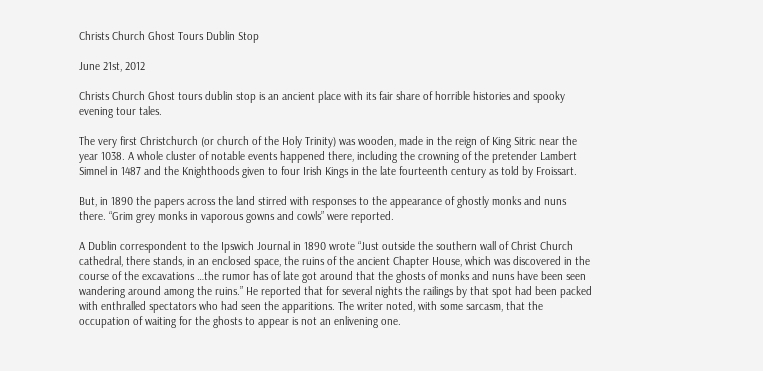Christs Church Ghost Tours Dublin Stop

June 21st, 2012

Christs Church Ghost tours dublin stop is an ancient place with its fair share of horrible histories and spooky evening tour tales.

The very first Christchurch (or church of the Holy Trinity) was wooden, made in the reign of King Sitric near the year 1038. A whole cluster of notable events happened there, including the crowning of the pretender Lambert Simnel in 1487 and the Knighthoods given to four Irish Kings in the late fourteenth century as told by Froissart.

But, in 1890 the papers across the land stirred with responses to the appearance of ghostly monks and nuns there. “Grim grey monks in vaporous gowns and cowls” were reported.

A Dublin correspondent to the Ipswich Journal in 1890 wrote “Just outside the southern wall of Christ Church cathedral, there stands, in an enclosed space, the ruins of the ancient Chapter House, which was discovered in the course of the excavations …the rumor has of late got around that the ghosts of monks and nuns have been seen wandering around among the ruins.” He reported that for several nights the railings by that spot had been packed with enthralled spectators who had seen the apparitions. The writer noted, with some sarcasm, that the occupation of waiting for the ghosts to appear is not an enlivening one.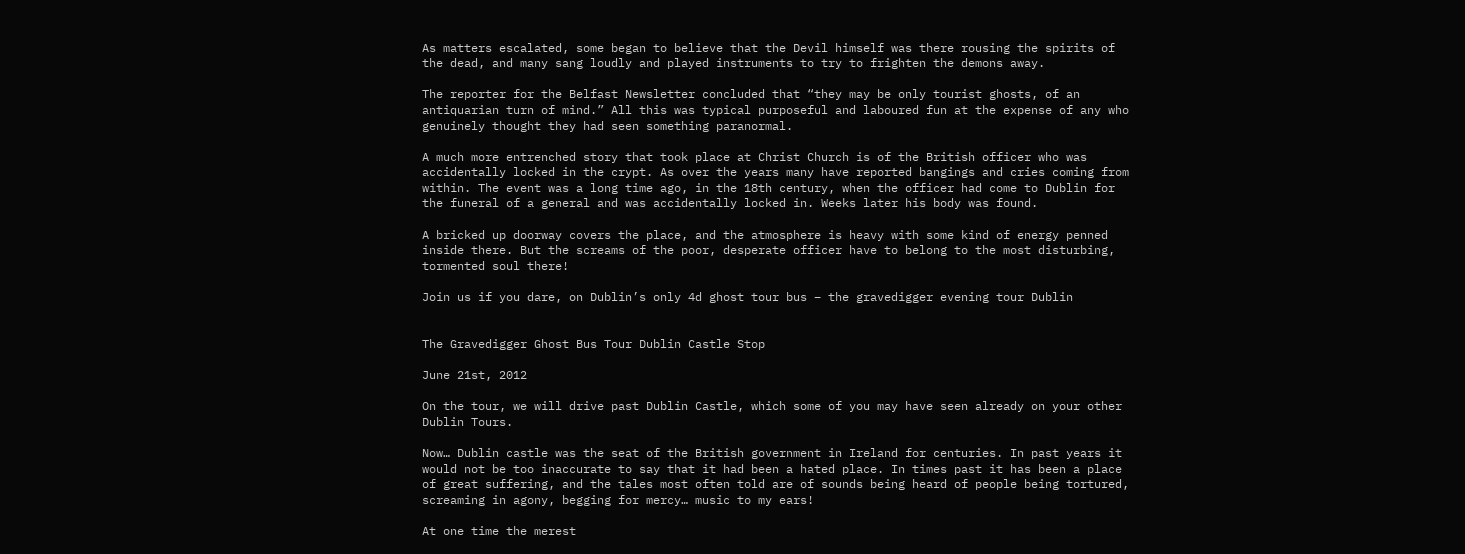As matters escalated, some began to believe that the Devil himself was there rousing the spirits of the dead, and many sang loudly and played instruments to try to frighten the demons away.

The reporter for the Belfast Newsletter concluded that “they may be only tourist ghosts, of an antiquarian turn of mind.” All this was typical purposeful and laboured fun at the expense of any who genuinely thought they had seen something paranormal.

A much more entrenched story that took place at Christ Church is of the British officer who was accidentally locked in the crypt. As over the years many have reported bangings and cries coming from within. The event was a long time ago, in the 18th century, when the officer had come to Dublin for the funeral of a general and was accidentally locked in. Weeks later his body was found.

A bricked up doorway covers the place, and the atmosphere is heavy with some kind of energy penned inside there. But the screams of the poor, desperate officer have to belong to the most disturbing, tormented soul there!

Join us if you dare, on Dublin’s only 4d ghost tour bus – the gravedigger evening tour Dublin


The Gravedigger Ghost Bus Tour Dublin Castle Stop

June 21st, 2012

On the tour, we will drive past Dublin Castle, which some of you may have seen already on your other Dublin Tours.

Now… Dublin castle was the seat of the British government in Ireland for centuries. In past years it would not be too inaccurate to say that it had been a hated place. In times past it has been a place of great suffering, and the tales most often told are of sounds being heard of people being tortured, screaming in agony, begging for mercy… music to my ears!

At one time the merest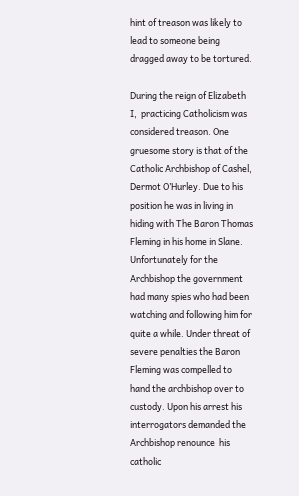hint of treason was likely to lead to someone being dragged away to be tortured.

During the reign of Elizabeth I,  practicing Catholicism was considered treason. One gruesome story is that of the Catholic Archbishop of Cashel, Dermot O’Hurley. Due to his position he was in living in hiding with The Baron Thomas Fleming in his home in Slane. Unfortunately for the Archbishop the government had many spies who had been watching and following him for quite a while. Under threat of severe penalties the Baron Fleming was compelled to hand the archbishop over to custody. Upon his arrest his interrogators demanded the Archbishop renounce  his catholic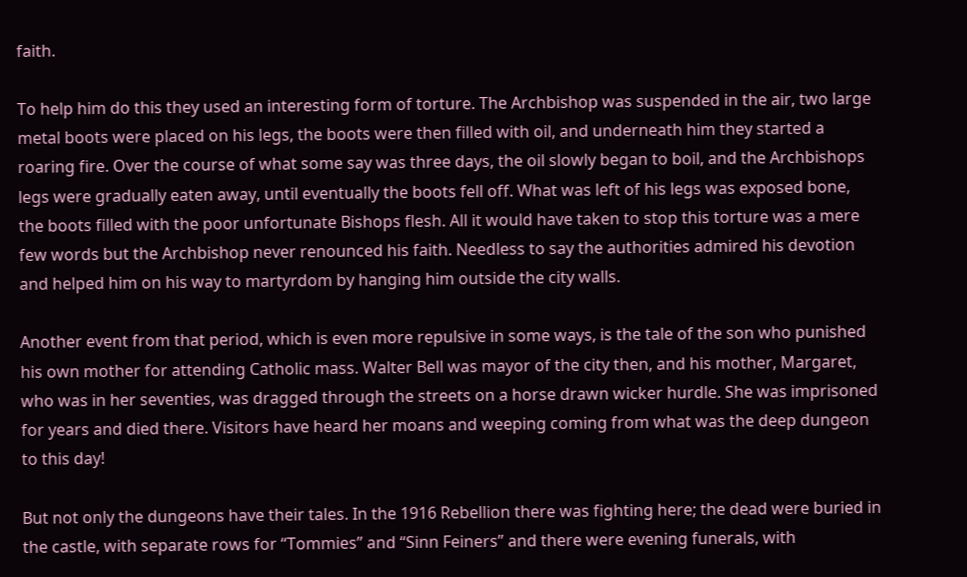faith.

To help him do this they used an interesting form of torture. The Archbishop was suspended in the air, two large metal boots were placed on his legs, the boots were then filled with oil, and underneath him they started a roaring fire. Over the course of what some say was three days, the oil slowly began to boil, and the Archbishops legs were gradually eaten away, until eventually the boots fell off. What was left of his legs was exposed bone, the boots filled with the poor unfortunate Bishops flesh. All it would have taken to stop this torture was a mere few words but the Archbishop never renounced his faith. Needless to say the authorities admired his devotion and helped him on his way to martyrdom by hanging him outside the city walls.

Another event from that period, which is even more repulsive in some ways, is the tale of the son who punished his own mother for attending Catholic mass. Walter Bell was mayor of the city then, and his mother, Margaret, who was in her seventies, was dragged through the streets on a horse drawn wicker hurdle. She was imprisoned for years and died there. Visitors have heard her moans and weeping coming from what was the deep dungeon to this day!

But not only the dungeons have their tales. In the 1916 Rebellion there was fighting here; the dead were buried in the castle, with separate rows for “Tommies” and “Sinn Feiners” and there were evening funerals, with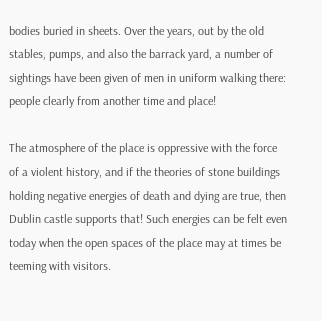bodies buried in sheets. Over the years, out by the old stables, pumps, and also the barrack yard, a number of sightings have been given of men in uniform walking there: people clearly from another time and place!

The atmosphere of the place is oppressive with the force of a violent history, and if the theories of stone buildings holding negative energies of death and dying are true, then Dublin castle supports that! Such energies can be felt even today when the open spaces of the place may at times be teeming with visitors.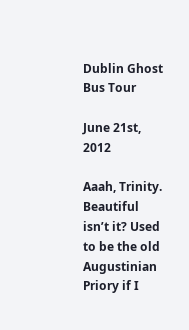Dublin Ghost Bus Tour

June 21st, 2012

Aaah, Trinity. Beautiful isn’t it? Used to be the old Augustinian Priory if I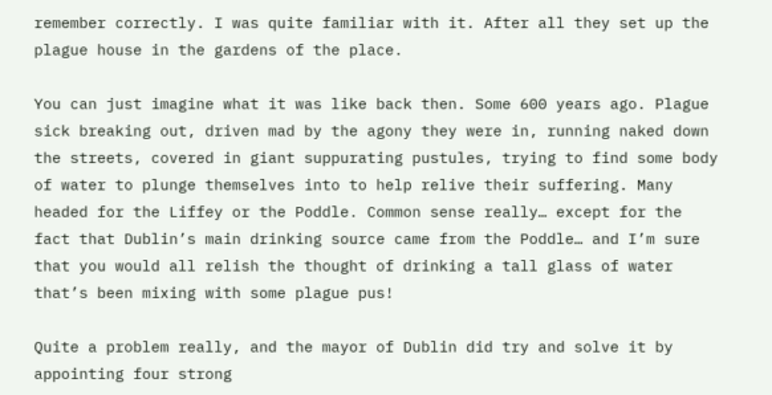remember correctly. I was quite familiar with it. After all they set up the plague house in the gardens of the place.

You can just imagine what it was like back then. Some 600 years ago. Plague sick breaking out, driven mad by the agony they were in, running naked down the streets, covered in giant suppurating pustules, trying to find some body of water to plunge themselves into to help relive their suffering. Many headed for the Liffey or the Poddle. Common sense really… except for the fact that Dublin’s main drinking source came from the Poddle… and I’m sure that you would all relish the thought of drinking a tall glass of water that’s been mixing with some plague pus!

Quite a problem really, and the mayor of Dublin did try and solve it by appointing four strong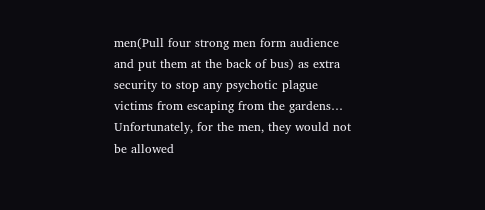men(Pull four strong men form audience and put them at the back of bus) as extra security to stop any psychotic plague victims from escaping from the gardens… Unfortunately, for the men, they would not be allowed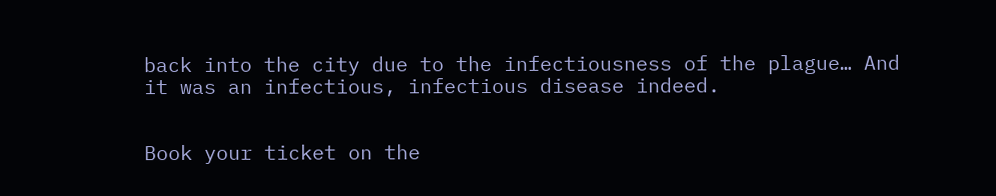back into the city due to the infectiousness of the plague… And it was an infectious, infectious disease indeed.


Book your ticket on the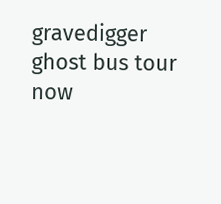gravedigger ghost bus tour now